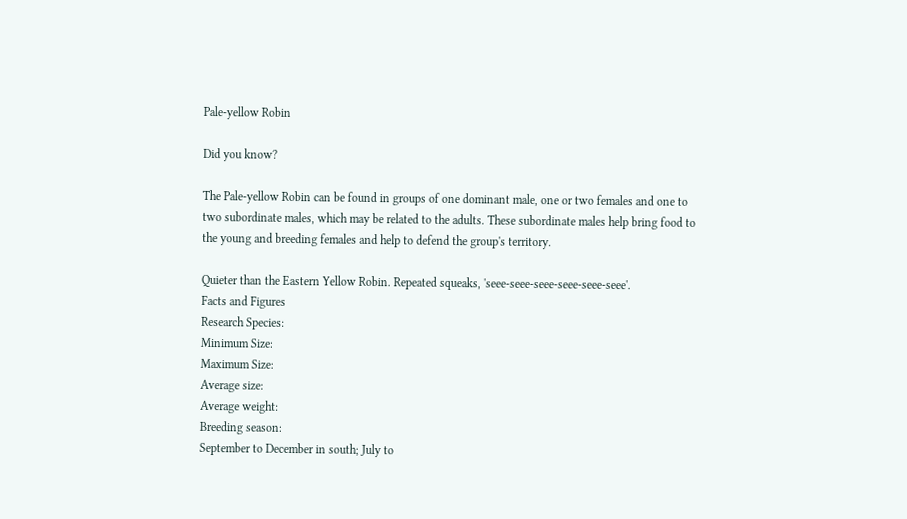Pale-yellow Robin

Did you know?

The Pale-yellow Robin can be found in groups of one dominant male, one or two females and one to two subordinate males, which may be related to the adults. These subordinate males help bring food to the young and breeding females and help to defend the group's territory.

Quieter than the Eastern Yellow Robin. Repeated squeaks, 'seee-seee-seee-seee-seee-seee'.
Facts and Figures
Research Species:
Minimum Size:
Maximum Size:
Average size:
Average weight:
Breeding season:
September to December in south; July to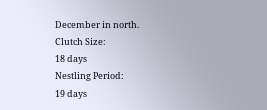December in north.
Clutch Size:
18 days
Nestling Period:
19 days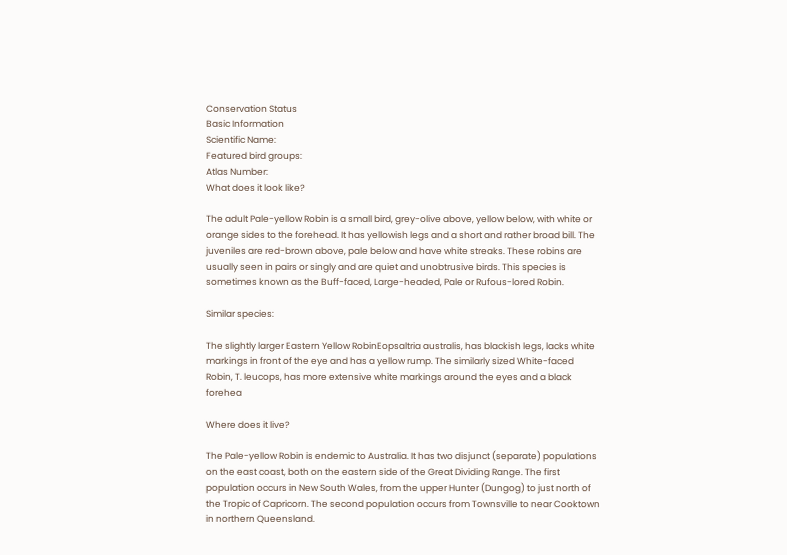Conservation Status
Basic Information
Scientific Name:
Featured bird groups:
Atlas Number:
What does it look like?

The adult Pale-yellow Robin is a small bird, grey-olive above, yellow below, with white or orange sides to the forehead. It has yellowish legs and a short and rather broad bill. The juveniles are red-brown above, pale below and have white streaks. These robins are usually seen in pairs or singly and are quiet and unobtrusive birds. This species is sometimes known as the Buff-faced, Large-headed, Pale or Rufous-lored Robin.

Similar species:

The slightly larger Eastern Yellow RobinEopsaltria australis, has blackish legs, lacks white markings in front of the eye and has a yellow rump. The similarly sized White-faced Robin, T. leucops, has more extensive white markings around the eyes and a black forehea

Where does it live?

The Pale-yellow Robin is endemic to Australia. It has two disjunct (separate) populations on the east coast, both on the eastern side of the Great Dividing Range. The first population occurs in New South Wales, from the upper Hunter (Dungog) to just north of the Tropic of Capricorn. The second population occurs from Townsville to near Cooktown in northern Queensland.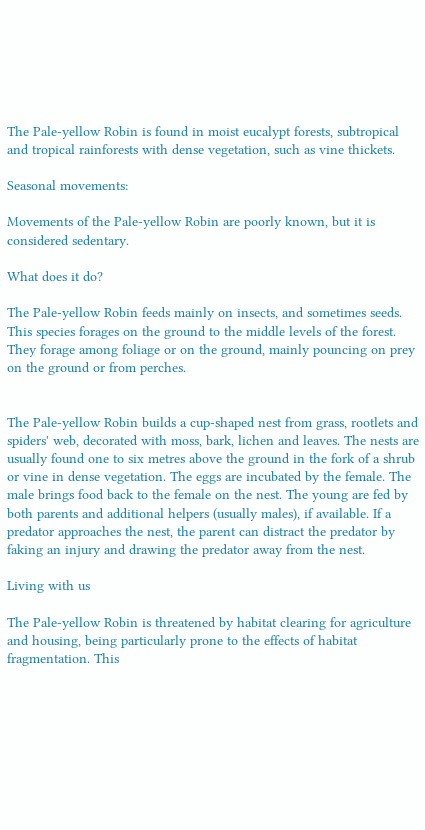The Pale-yellow Robin is found in moist eucalypt forests, subtropical and tropical rainforests with dense vegetation, such as vine thickets.

Seasonal movements:

Movements of the Pale-yellow Robin are poorly known, but it is considered sedentary.

What does it do?

The Pale-yellow Robin feeds mainly on insects, and sometimes seeds. This species forages on the ground to the middle levels of the forest. They forage among foliage or on the ground, mainly pouncing on prey on the ground or from perches.


The Pale-yellow Robin builds a cup-shaped nest from grass, rootlets and spiders' web, decorated with moss, bark, lichen and leaves. The nests are usually found one to six metres above the ground in the fork of a shrub or vine in dense vegetation. The eggs are incubated by the female. The male brings food back to the female on the nest. The young are fed by both parents and additional helpers (usually males), if available. If a predator approaches the nest, the parent can distract the predator by faking an injury and drawing the predator away from the nest.

Living with us

The Pale-yellow Robin is threatened by habitat clearing for agriculture and housing, being particularly prone to the effects of habitat fragmentation. This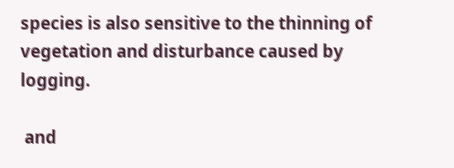species is also sensitive to the thinning of vegetation and disturbance caused by logging.

 and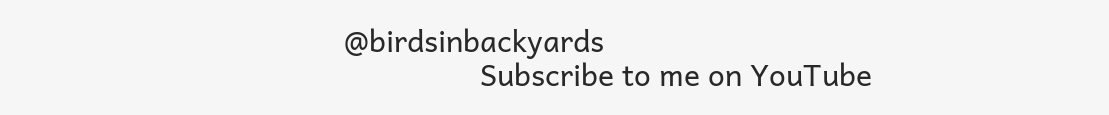@birdsinbackyards
                 Subscribe to me on YouTube